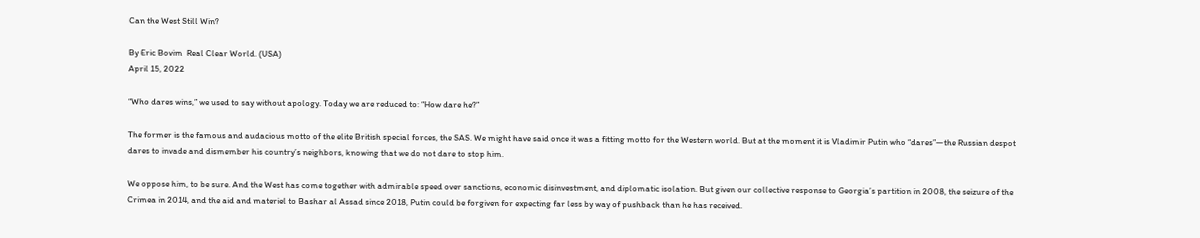Can the West Still Win?

By Eric Bovim  Real Clear World. (USA)
April 15, 2022

“Who dares wins,” we used to say without apology. Today we are reduced to: “How dare he?”

The former is the famous and audacious motto of the elite British special forces, the SAS. We might have said once it was a fitting motto for the Western world. But at the moment it is Vladimir Putin who “dares”—the Russian despot dares to invade and dismember his country’s neighbors, knowing that we do not dare to stop him.

We oppose him, to be sure. And the West has come together with admirable speed over sanctions, economic disinvestment, and diplomatic isolation. But given our collective response to Georgia’s partition in 2008, the seizure of the Crimea in 2014, and the aid and materiel to Bashar al Assad since 2018, Putin could be forgiven for expecting far less by way of pushback than he has received.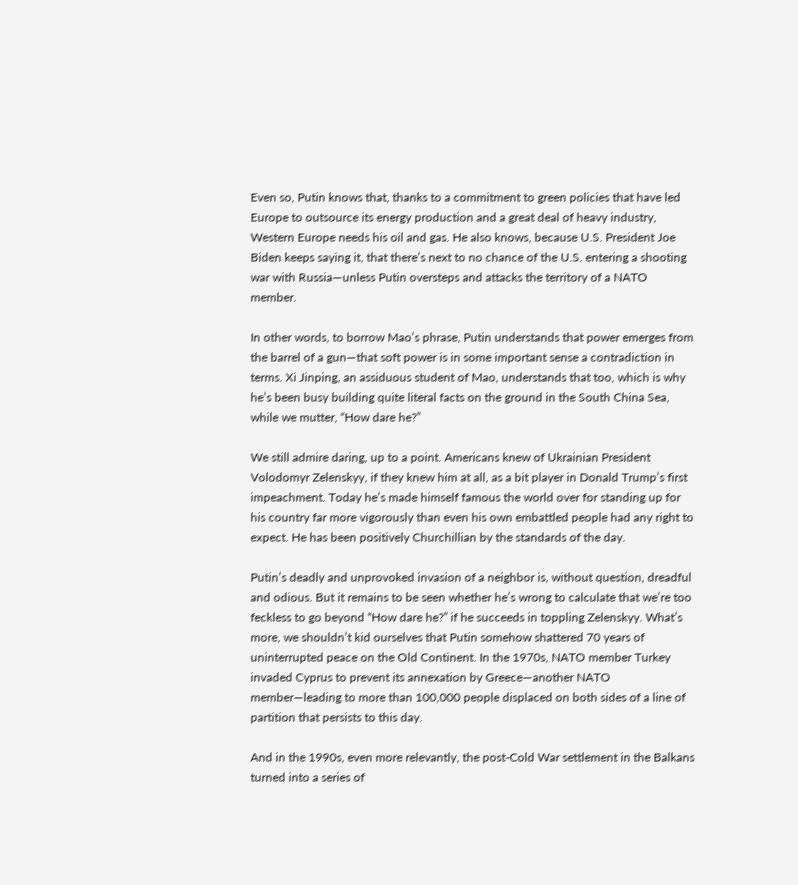Even so, Putin knows that, thanks to a commitment to green policies that have led Europe to outsource its energy production and a great deal of heavy industry, Western Europe needs his oil and gas. He also knows, because U.S. President Joe Biden keeps saying it, that there’s next to no chance of the U.S. entering a shooting war with Russia—unless Putin oversteps and attacks the territory of a NATO member.

In other words, to borrow Mao’s phrase, Putin understands that power emerges from the barrel of a gun—that soft power is in some important sense a contradiction in terms. Xi Jinping, an assiduous student of Mao, understands that too, which is why he’s been busy building quite literal facts on the ground in the South China Sea, while we mutter, “How dare he?”

We still admire daring, up to a point. Americans knew of Ukrainian President Volodomyr Zelenskyy, if they knew him at all, as a bit player in Donald Trump’s first impeachment. Today he’s made himself famous the world over for standing up for his country far more vigorously than even his own embattled people had any right to expect. He has been positively Churchillian by the standards of the day.

Putin’s deadly and unprovoked invasion of a neighbor is, without question, dreadful and odious. But it remains to be seen whether he’s wrong to calculate that we’re too feckless to go beyond “How dare he?” if he succeeds in toppling Zelenskyy. What’s more, we shouldn’t kid ourselves that Putin somehow shattered 70 years of uninterrupted peace on the Old Continent. In the 1970s, NATO member Turkey invaded Cyprus to prevent its annexation by Greece—another NATO member—leading to more than 100,000 people displaced on both sides of a line of partition that persists to this day.

And in the 1990s, even more relevantly, the post-Cold War settlement in the Balkans turned into a series of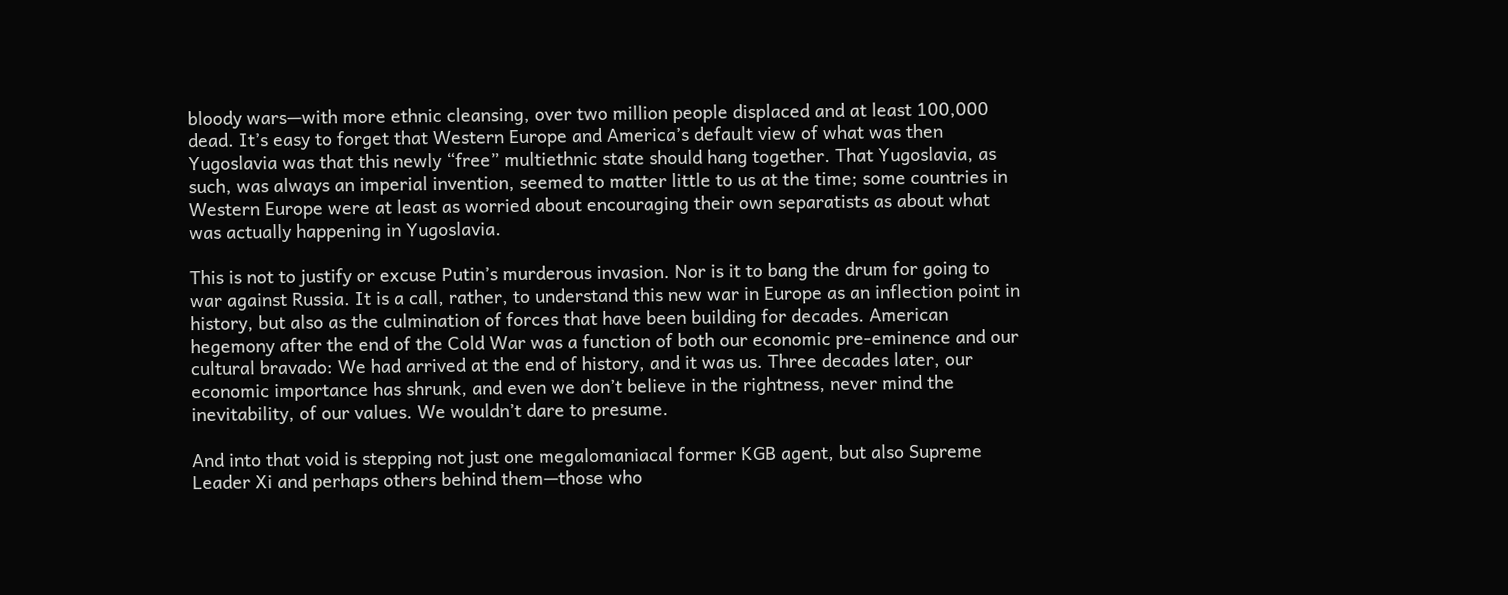bloody wars—with more ethnic cleansing, over two million people displaced and at least 100,000 dead. It’s easy to forget that Western Europe and America’s default view of what was then Yugoslavia was that this newly “free” multiethnic state should hang together. That Yugoslavia, as such, was always an imperial invention, seemed to matter little to us at the time; some countries in Western Europe were at least as worried about encouraging their own separatists as about what was actually happening in Yugoslavia.

This is not to justify or excuse Putin’s murderous invasion. Nor is it to bang the drum for going to war against Russia. It is a call, rather, to understand this new war in Europe as an inflection point in history, but also as the culmination of forces that have been building for decades. American hegemony after the end of the Cold War was a function of both our economic pre-eminence and our cultural bravado: We had arrived at the end of history, and it was us. Three decades later, our economic importance has shrunk, and even we don’t believe in the rightness, never mind the inevitability, of our values. We wouldn’t dare to presume.

And into that void is stepping not just one megalomaniacal former KGB agent, but also Supreme Leader Xi and perhaps others behind them—those who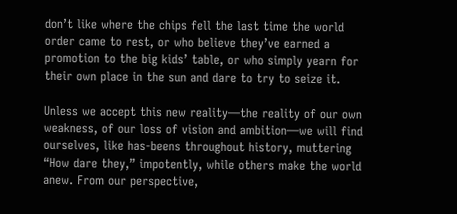don’t like where the chips fell the last time the world order came to rest, or who believe they’ve earned a promotion to the big kids’ table, or who simply yearn for their own place in the sun and dare to try to seize it.

Unless we accept this new reality—the reality of our own weakness, of our loss of vision and ambition—we will find ourselves, like has-beens throughout history, muttering “How dare they,” impotently, while others make the world anew. From our perspective,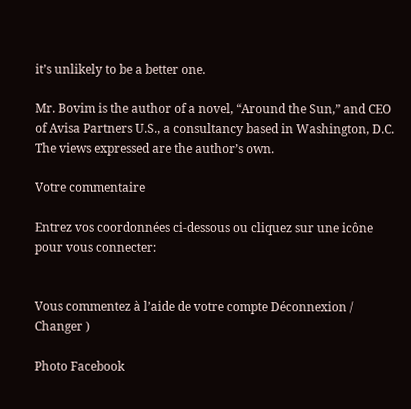it’s unlikely to be a better one.

Mr. Bovim is the author of a novel, “Around the Sun,” and CEO of Avisa Partners U.S., a consultancy based in Washington, D.C. The views expressed are the author’s own.

Votre commentaire

Entrez vos coordonnées ci-dessous ou cliquez sur une icône pour vous connecter:


Vous commentez à l’aide de votre compte Déconnexion /  Changer )

Photo Facebook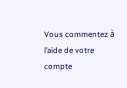Vous commentez à l’aide de votre compte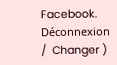Facebook. Déconnexion /  Changer )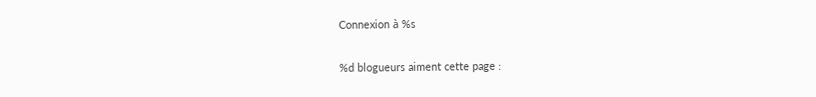Connexion à %s

%d blogueurs aiment cette page :